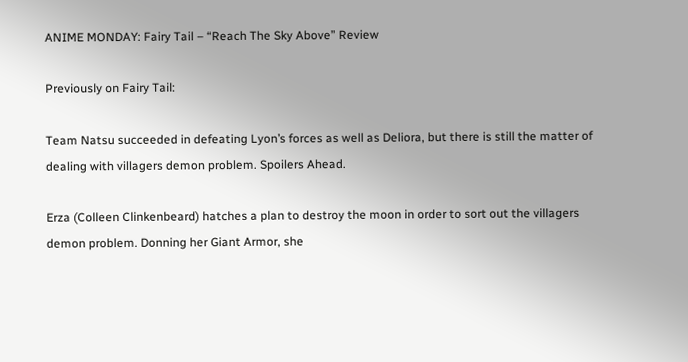ANIME MONDAY: Fairy Tail – “Reach The Sky Above” Review

Previously on Fairy Tail:

Team Natsu succeeded in defeating Lyon’s forces as well as Deliora, but there is still the matter of dealing with villagers demon problem. Spoilers Ahead.

Erza (Colleen Clinkenbeard) hatches a plan to destroy the moon in order to sort out the villagers demon problem. Donning her Giant Armor, she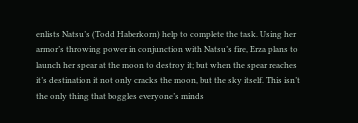enlists Natsu’s (Todd Haberkorn) help to complete the task. Using her armor’s throwing power in conjunction with Natsu’s fire, Erza plans to launch her spear at the moon to destroy it; but when the spear reaches it’s destination it not only cracks the moon, but the sky itself. This isn’t the only thing that boggles everyone’s minds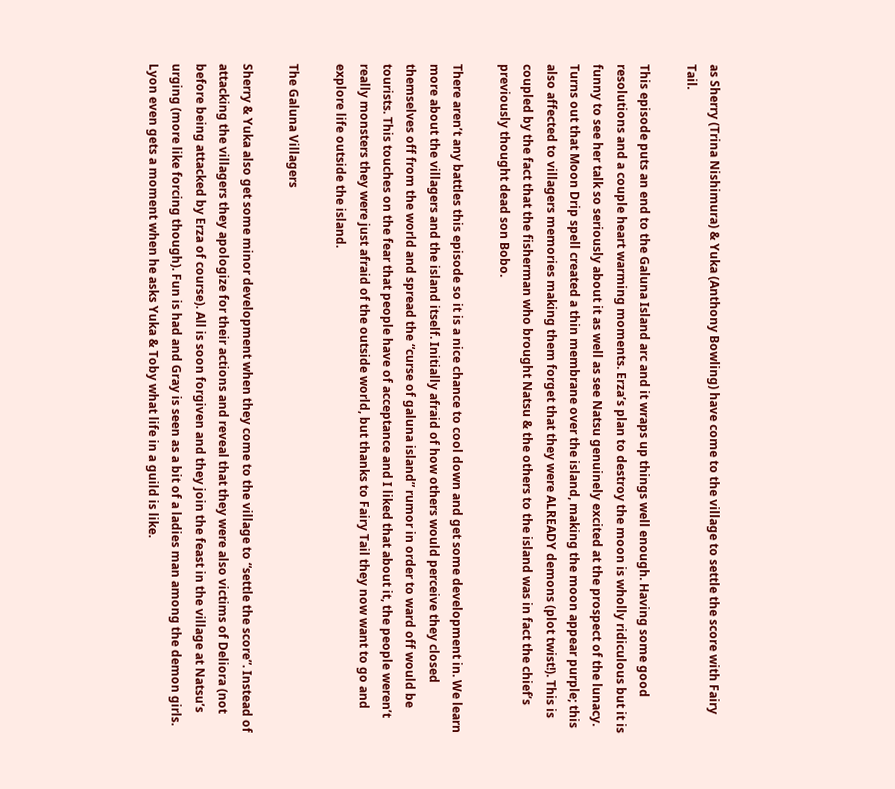as Sherry (Trina Nishimura) & Yuka (Anthony Bowling) have come to the village to settle the score with Fairy Tail.

This episode puts an end to the Galuna Island arc and it wraps up things well enough. Having some good resolutions and a couple heart warming moments. Erza’s plan to destroy the moon is wholly ridiculous but it is funny to see her talk so seriously about it as well as see Natsu genuinely excited at the prospect of the lunacy. Turns out that Moon Drip spell created a thin membrane over the island, making the moon appear purple; this also affected to villagers memories making them forget that they were ALREADY demons (plot twist!). This is coupled by the fact that the fisherman who brought Natsu & the others to the island was in fact the chief’s previously thought dead son Bobo.

There aren’t any battles this episode so it is a nice chance to cool down and get some development in. We learn more about the villagers and the island itself. Initially afraid of how others would perceive they closed themselves off from the world and spread the “curse of galuna island” rumor in order to ward off would be tourists. This touches on the fear that people have of acceptance and I liked that about it, the people weren’t really monsters they were just afraid of the outside world, but thanks to Fairy Tail they now want to go and explore life outside the island.

The Galuna Villagers

Sherry & Yuka also get some minor development when they come to the village to “settle the score”. Instead of attacking the villagers they apologize for their actions and reveal that they were also victims of Deliora (not before being attacked by Erza of course). All is soon forgiven and they join the feast in the village at Natsu’s urging (more like forcing though). Fun is had and Gray is seen as a bit of a ladies man among the demon girls. Lyon even gets a moment when he asks Yuka & Toby what life in a guild is like.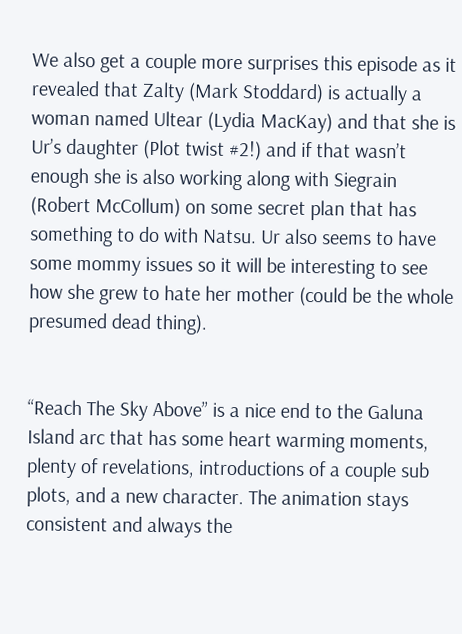We also get a couple more surprises this episode as it revealed that Zalty (Mark Stoddard) is actually a woman named Ultear (Lydia MacKay) and that she is Ur’s daughter (Plot twist #2!) and if that wasn’t enough she is also working along with Siegrain (Robert McCollum) on some secret plan that has something to do with Natsu. Ur also seems to have some mommy issues so it will be interesting to see how she grew to hate her mother (could be the whole presumed dead thing).


“Reach The Sky Above” is a nice end to the Galuna Island arc that has some heart warming moments, plenty of revelations, introductions of a couple sub plots, and a new character. The animation stays consistent and always the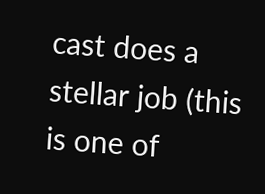cast does a stellar job (this is one of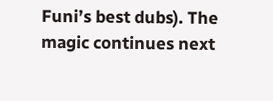Funi’s best dubs). The magic continues next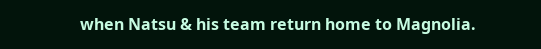when Natsu & his team return home to Magnolia.